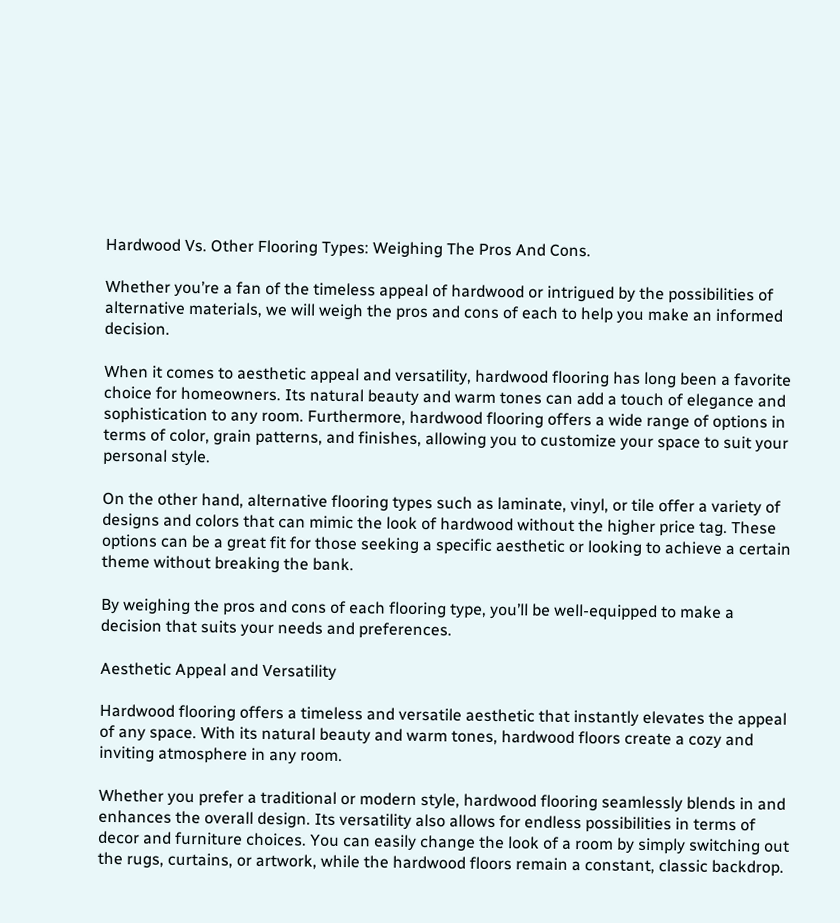Hardwood Vs. Other Flooring Types: Weighing The Pros And Cons.

Whether you’re a fan of the timeless appeal of hardwood or intrigued by the possibilities of alternative materials, we will weigh the pros and cons of each to help you make an informed decision.

When it comes to aesthetic appeal and versatility, hardwood flooring has long been a favorite choice for homeowners. Its natural beauty and warm tones can add a touch of elegance and sophistication to any room. Furthermore, hardwood flooring offers a wide range of options in terms of color, grain patterns, and finishes, allowing you to customize your space to suit your personal style.

On the other hand, alternative flooring types such as laminate, vinyl, or tile offer a variety of designs and colors that can mimic the look of hardwood without the higher price tag. These options can be a great fit for those seeking a specific aesthetic or looking to achieve a certain theme without breaking the bank.

By weighing the pros and cons of each flooring type, you’ll be well-equipped to make a decision that suits your needs and preferences.

Aesthetic Appeal and Versatility

Hardwood flooring offers a timeless and versatile aesthetic that instantly elevates the appeal of any space. With its natural beauty and warm tones, hardwood floors create a cozy and inviting atmosphere in any room.

Whether you prefer a traditional or modern style, hardwood flooring seamlessly blends in and enhances the overall design. Its versatility also allows for endless possibilities in terms of decor and furniture choices. You can easily change the look of a room by simply switching out the rugs, curtains, or artwork, while the hardwood floors remain a constant, classic backdrop.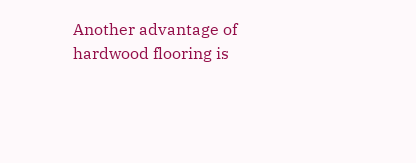Another advantage of hardwood flooring is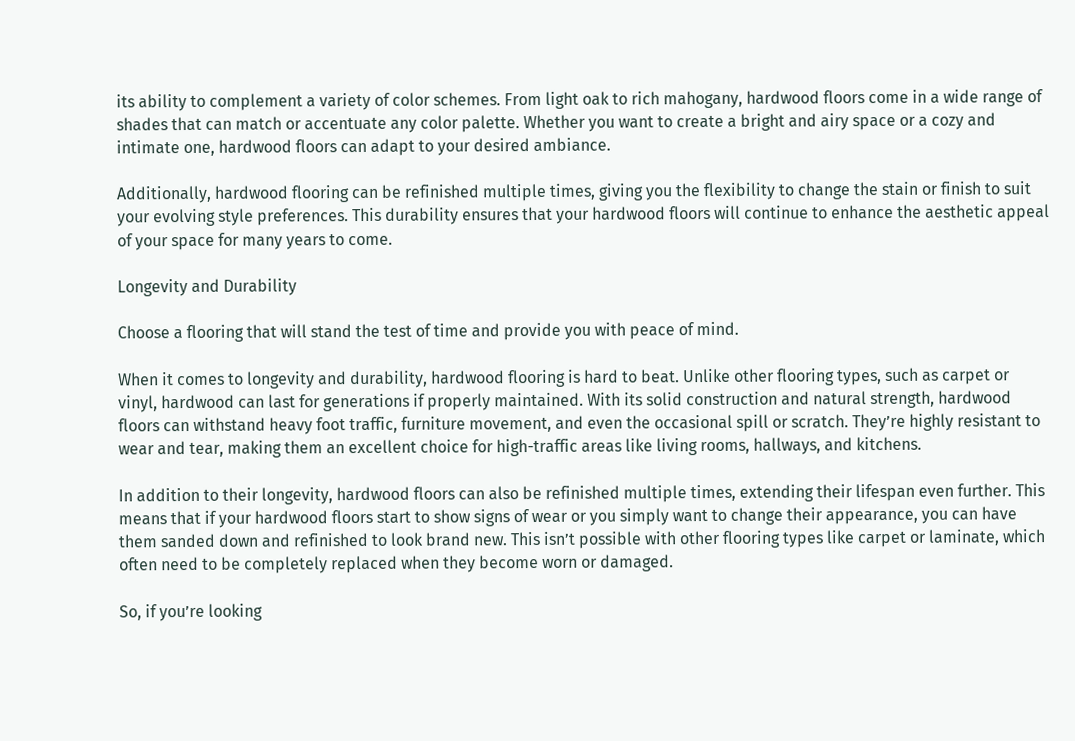its ability to complement a variety of color schemes. From light oak to rich mahogany, hardwood floors come in a wide range of shades that can match or accentuate any color palette. Whether you want to create a bright and airy space or a cozy and intimate one, hardwood floors can adapt to your desired ambiance.

Additionally, hardwood flooring can be refinished multiple times, giving you the flexibility to change the stain or finish to suit your evolving style preferences. This durability ensures that your hardwood floors will continue to enhance the aesthetic appeal of your space for many years to come.

Longevity and Durability

Choose a flooring that will stand the test of time and provide you with peace of mind.

When it comes to longevity and durability, hardwood flooring is hard to beat. Unlike other flooring types, such as carpet or vinyl, hardwood can last for generations if properly maintained. With its solid construction and natural strength, hardwood floors can withstand heavy foot traffic, furniture movement, and even the occasional spill or scratch. They’re highly resistant to wear and tear, making them an excellent choice for high-traffic areas like living rooms, hallways, and kitchens.

In addition to their longevity, hardwood floors can also be refinished multiple times, extending their lifespan even further. This means that if your hardwood floors start to show signs of wear or you simply want to change their appearance, you can have them sanded down and refinished to look brand new. This isn’t possible with other flooring types like carpet or laminate, which often need to be completely replaced when they become worn or damaged.

So, if you’re looking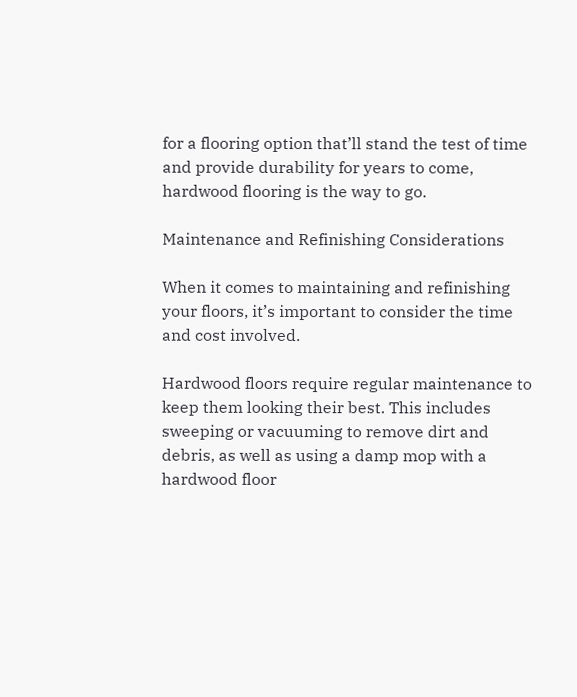for a flooring option that’ll stand the test of time and provide durability for years to come, hardwood flooring is the way to go.

Maintenance and Refinishing Considerations

When it comes to maintaining and refinishing your floors, it’s important to consider the time and cost involved.

Hardwood floors require regular maintenance to keep them looking their best. This includes sweeping or vacuuming to remove dirt and debris, as well as using a damp mop with a hardwood floor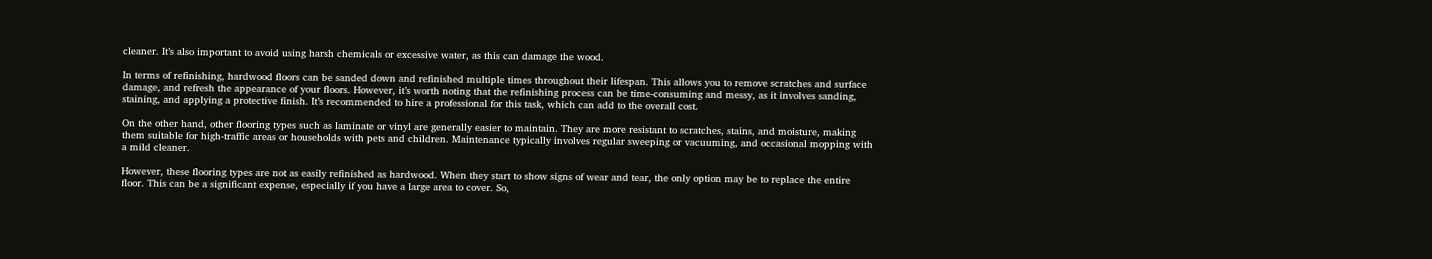cleaner. It’s also important to avoid using harsh chemicals or excessive water, as this can damage the wood.

In terms of refinishing, hardwood floors can be sanded down and refinished multiple times throughout their lifespan. This allows you to remove scratches and surface damage, and refresh the appearance of your floors. However, it’s worth noting that the refinishing process can be time-consuming and messy, as it involves sanding, staining, and applying a protective finish. It’s recommended to hire a professional for this task, which can add to the overall cost.

On the other hand, other flooring types such as laminate or vinyl are generally easier to maintain. They are more resistant to scratches, stains, and moisture, making them suitable for high-traffic areas or households with pets and children. Maintenance typically involves regular sweeping or vacuuming, and occasional mopping with a mild cleaner.

However, these flooring types are not as easily refinished as hardwood. When they start to show signs of wear and tear, the only option may be to replace the entire floor. This can be a significant expense, especially if you have a large area to cover. So,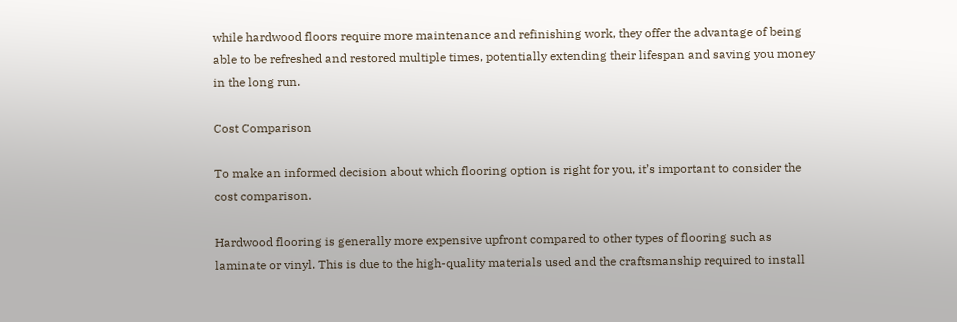while hardwood floors require more maintenance and refinishing work, they offer the advantage of being able to be refreshed and restored multiple times, potentially extending their lifespan and saving you money in the long run.

Cost Comparison

To make an informed decision about which flooring option is right for you, it’s important to consider the cost comparison.

Hardwood flooring is generally more expensive upfront compared to other types of flooring such as laminate or vinyl. This is due to the high-quality materials used and the craftsmanship required to install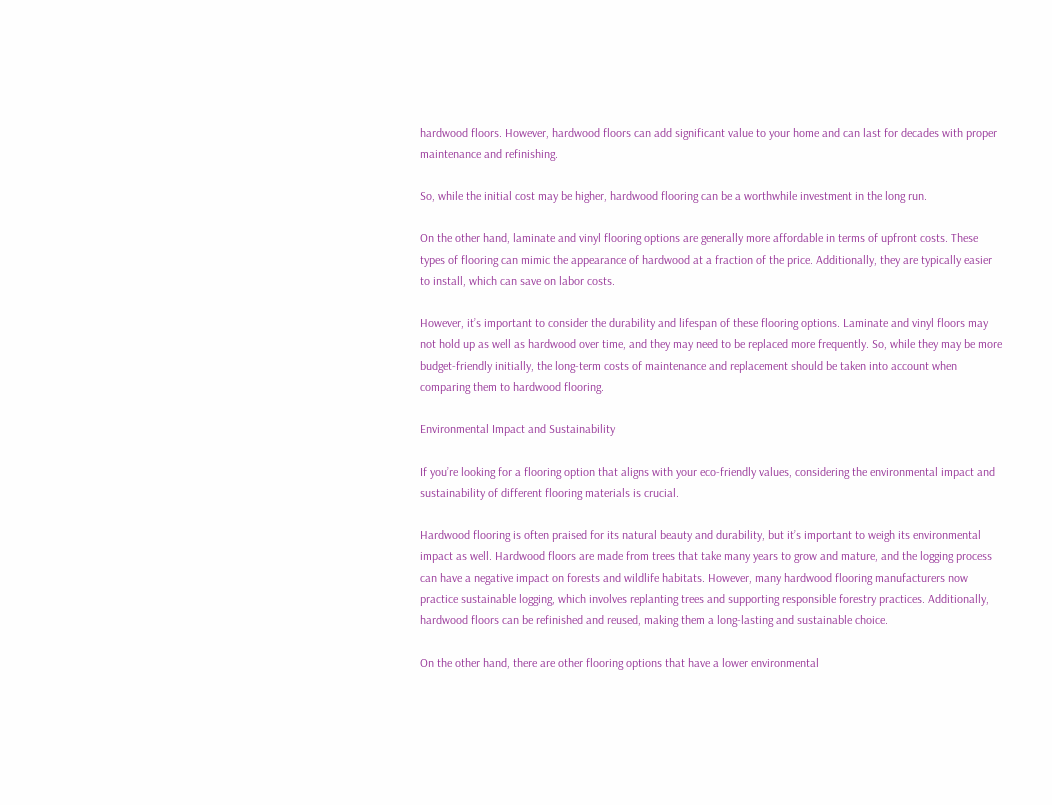hardwood floors. However, hardwood floors can add significant value to your home and can last for decades with proper maintenance and refinishing.

So, while the initial cost may be higher, hardwood flooring can be a worthwhile investment in the long run.

On the other hand, laminate and vinyl flooring options are generally more affordable in terms of upfront costs. These types of flooring can mimic the appearance of hardwood at a fraction of the price. Additionally, they are typically easier to install, which can save on labor costs.

However, it’s important to consider the durability and lifespan of these flooring options. Laminate and vinyl floors may not hold up as well as hardwood over time, and they may need to be replaced more frequently. So, while they may be more budget-friendly initially, the long-term costs of maintenance and replacement should be taken into account when comparing them to hardwood flooring.

Environmental Impact and Sustainability

If you’re looking for a flooring option that aligns with your eco-friendly values, considering the environmental impact and sustainability of different flooring materials is crucial.

Hardwood flooring is often praised for its natural beauty and durability, but it’s important to weigh its environmental impact as well. Hardwood floors are made from trees that take many years to grow and mature, and the logging process can have a negative impact on forests and wildlife habitats. However, many hardwood flooring manufacturers now practice sustainable logging, which involves replanting trees and supporting responsible forestry practices. Additionally, hardwood floors can be refinished and reused, making them a long-lasting and sustainable choice.

On the other hand, there are other flooring options that have a lower environmental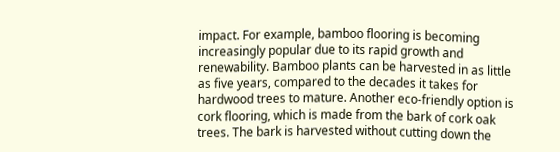impact. For example, bamboo flooring is becoming increasingly popular due to its rapid growth and renewability. Bamboo plants can be harvested in as little as five years, compared to the decades it takes for hardwood trees to mature. Another eco-friendly option is cork flooring, which is made from the bark of cork oak trees. The bark is harvested without cutting down the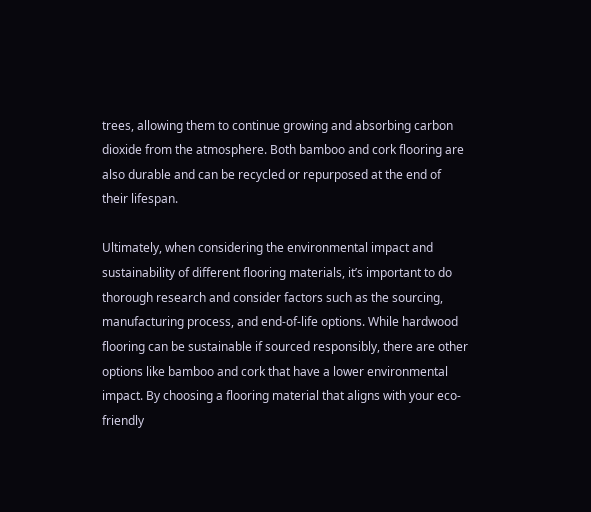trees, allowing them to continue growing and absorbing carbon dioxide from the atmosphere. Both bamboo and cork flooring are also durable and can be recycled or repurposed at the end of their lifespan.

Ultimately, when considering the environmental impact and sustainability of different flooring materials, it’s important to do thorough research and consider factors such as the sourcing, manufacturing process, and end-of-life options. While hardwood flooring can be sustainable if sourced responsibly, there are other options like bamboo and cork that have a lower environmental impact. By choosing a flooring material that aligns with your eco-friendly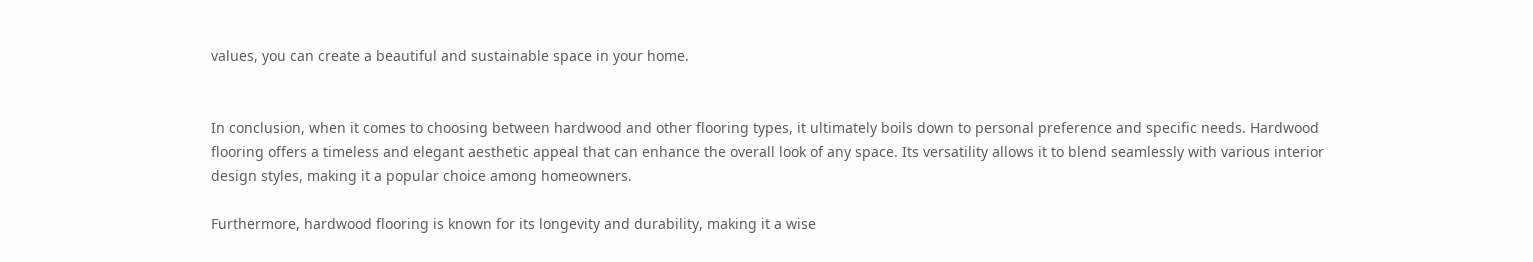values, you can create a beautiful and sustainable space in your home.


In conclusion, when it comes to choosing between hardwood and other flooring types, it ultimately boils down to personal preference and specific needs. Hardwood flooring offers a timeless and elegant aesthetic appeal that can enhance the overall look of any space. Its versatility allows it to blend seamlessly with various interior design styles, making it a popular choice among homeowners.

Furthermore, hardwood flooring is known for its longevity and durability, making it a wise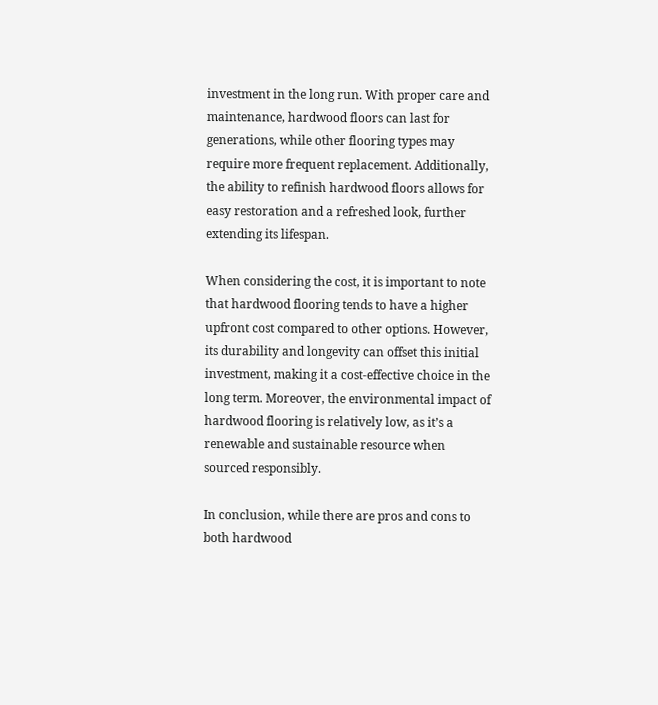investment in the long run. With proper care and maintenance, hardwood floors can last for generations, while other flooring types may require more frequent replacement. Additionally, the ability to refinish hardwood floors allows for easy restoration and a refreshed look, further extending its lifespan.

When considering the cost, it is important to note that hardwood flooring tends to have a higher upfront cost compared to other options. However, its durability and longevity can offset this initial investment, making it a cost-effective choice in the long term. Moreover, the environmental impact of hardwood flooring is relatively low, as it’s a renewable and sustainable resource when sourced responsibly.

In conclusion, while there are pros and cons to both hardwood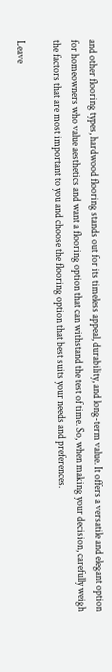and other flooring types, hardwood flooring stands out for its timeless appeal, durability, and long-term value. It offers a versatile and elegant option for homeowners who value aesthetics and want a flooring option that can withstand the test of time. So, when making your decision, carefully weigh the factors that are most important to you and choose the flooring option that best suits your needs and preferences.

Leave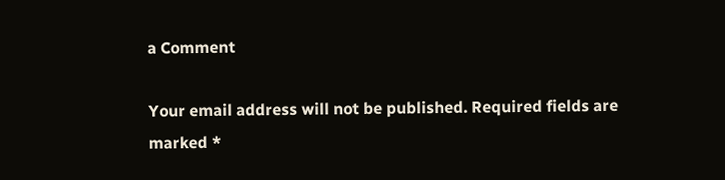a Comment

Your email address will not be published. Required fields are marked *